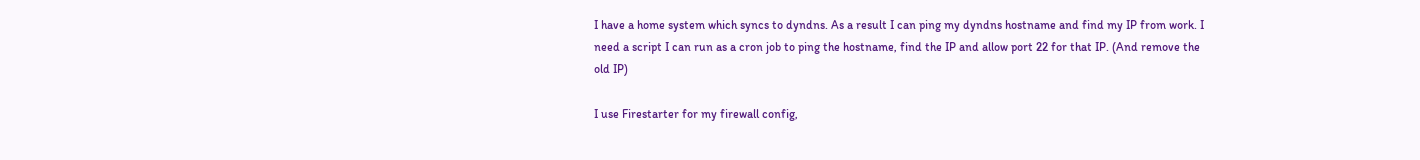I have a home system which syncs to dyndns. As a result I can ping my dyndns hostname and find my IP from work. I need a script I can run as a cron job to ping the hostname, find the IP and allow port 22 for that IP. (And remove the old IP)

I use Firestarter for my firewall config,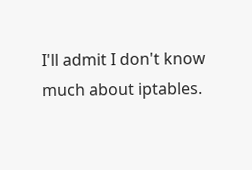I'll admit I don't know much about iptables.